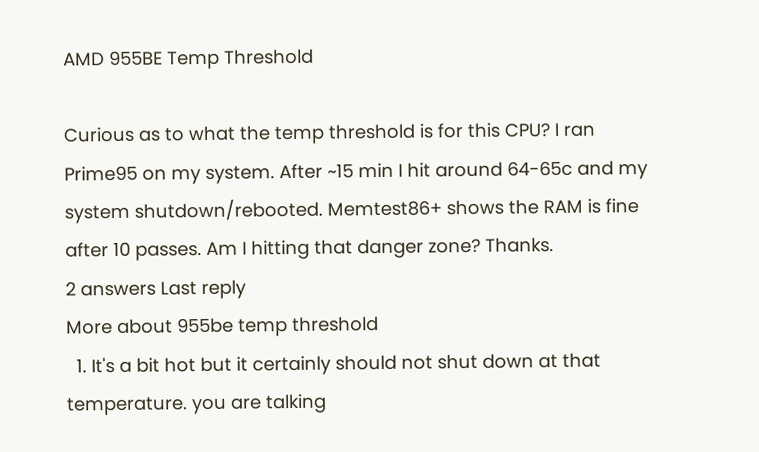AMD 955BE Temp Threshold

Curious as to what the temp threshold is for this CPU? I ran Prime95 on my system. After ~15 min I hit around 64-65c and my system shutdown/rebooted. Memtest86+ shows the RAM is fine after 10 passes. Am I hitting that danger zone? Thanks.
2 answers Last reply
More about 955be temp threshold
  1. It's a bit hot but it certainly should not shut down at that temperature. you are talking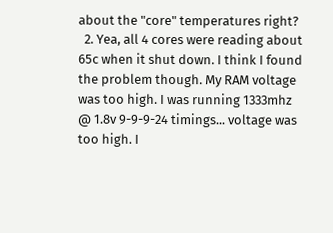about the "core" temperatures right?
  2. Yea, all 4 cores were reading about 65c when it shut down. I think I found the problem though. My RAM voltage was too high. I was running 1333mhz @ 1.8v 9-9-9-24 timings... voltage was too high. I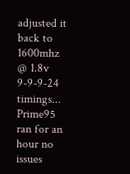adjusted it back to 1600mhz @ 1.8v 9-9-9-24 timings... Prime95 ran for an hour no issues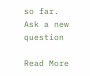so far.
Ask a new question

Read More